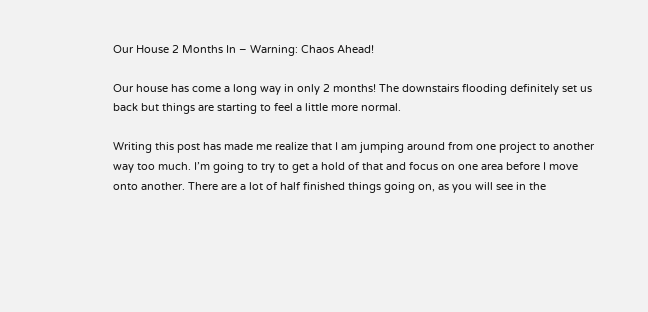Our House 2 Months In – Warning: Chaos Ahead!

Our house has come a long way in only 2 months! The downstairs flooding definitely set us back but things are starting to feel a little more normal.

Writing this post has made me realize that I am jumping around from one project to another way too much. I’m going to try to get a hold of that and focus on one area before I move onto another. There are a lot of half finished things going on, as you will see in the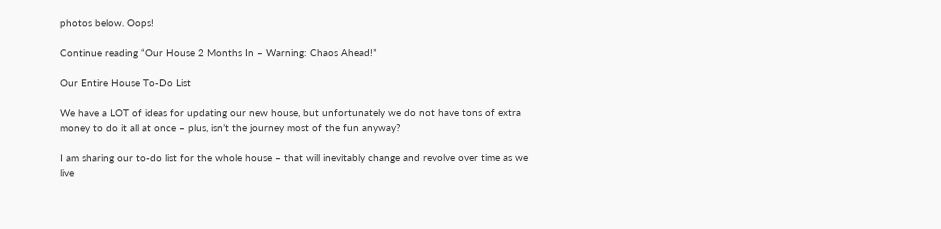photos below. Oops!

Continue reading “Our House 2 Months In – Warning: Chaos Ahead!”

Our Entire House To-Do List

We have a LOT of ideas for updating our new house, but unfortunately we do not have tons of extra money to do it all at once – plus, isn’t the journey most of the fun anyway?

I am sharing our to-do list for the whole house – that will inevitably change and revolve over time as we live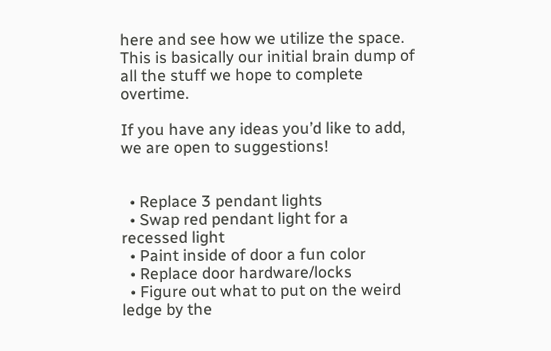here and see how we utilize the space. This is basically our initial brain dump of all the stuff we hope to complete overtime.

If you have any ideas you’d like to add, we are open to suggestions!


  • Replace 3 pendant lights
  • Swap red pendant light for a recessed light
  • Paint inside of door a fun color
  • Replace door hardware/locks
  • Figure out what to put on the weird ledge by the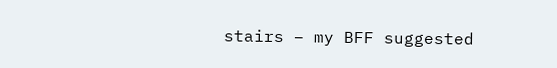stairs – my BFF suggested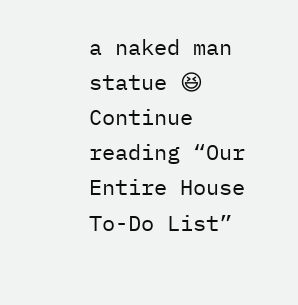a naked man statue 😆
Continue reading “Our Entire House To-Do List”